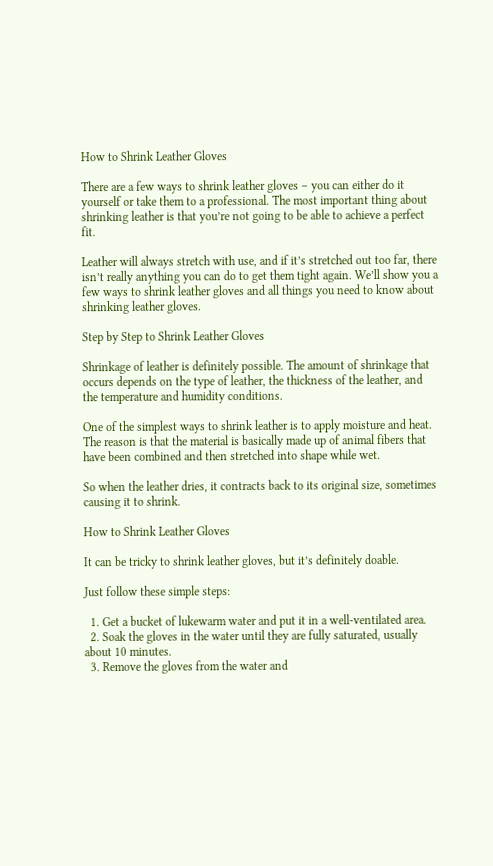How to Shrink Leather Gloves

There are a few ways to shrink leather gloves – you can either do it yourself or take them to a professional. The most important thing about shrinking leather is that you’re not going to be able to achieve a perfect fit.

Leather will always stretch with use, and if it’s stretched out too far, there isn’t really anything you can do to get them tight again. We’ll show you a few ways to shrink leather gloves and all things you need to know about shrinking leather gloves.

Step by Step to Shrink Leather Gloves

Shrinkage of leather is definitely possible. The amount of shrinkage that occurs depends on the type of leather, the thickness of the leather, and the temperature and humidity conditions.

One of the simplest ways to shrink leather is to apply moisture and heat. The reason is that the material is basically made up of animal fibers that have been combined and then stretched into shape while wet.

So when the leather dries, it contracts back to its original size, sometimes causing it to shrink.

How to Shrink Leather Gloves

It can be tricky to shrink leather gloves, but it’s definitely doable.

Just follow these simple steps:

  1. Get a bucket of lukewarm water and put it in a well-ventilated area.
  2. Soak the gloves in the water until they are fully saturated, usually about 10 minutes.
  3. Remove the gloves from the water and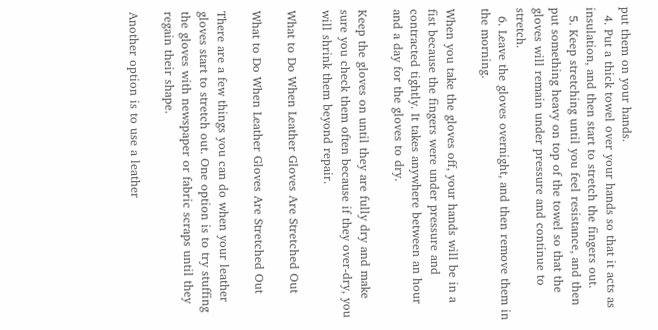put them on your hands.
  4. Put a thick towel over your hands so that it acts as insulation, and then start to stretch the fingers out.
  5. Keep stretching until you feel resistance, and then put something heavy on top of the towel so that the gloves will remain under pressure and continue to stretch.
  6. Leave the gloves overnight, and then remove them in the morning.

When you take the gloves off, your hands will be in a fist because the fingers were under pressure and contracted tightly. It takes anywhere between an hour and a day for the gloves to dry.

Keep the gloves on until they are fully dry and make sure you check them often because if they over-dry, you will shrink them beyond repair.

What to Do When Leather Gloves Are Stretched Out

What to Do When Leather Gloves Are Stretched Out

There are a few things you can do when your leather gloves start to stretch out. One option is to try stuffing the gloves with newspaper or fabric scraps until they regain their shape.

Another option is to use a leather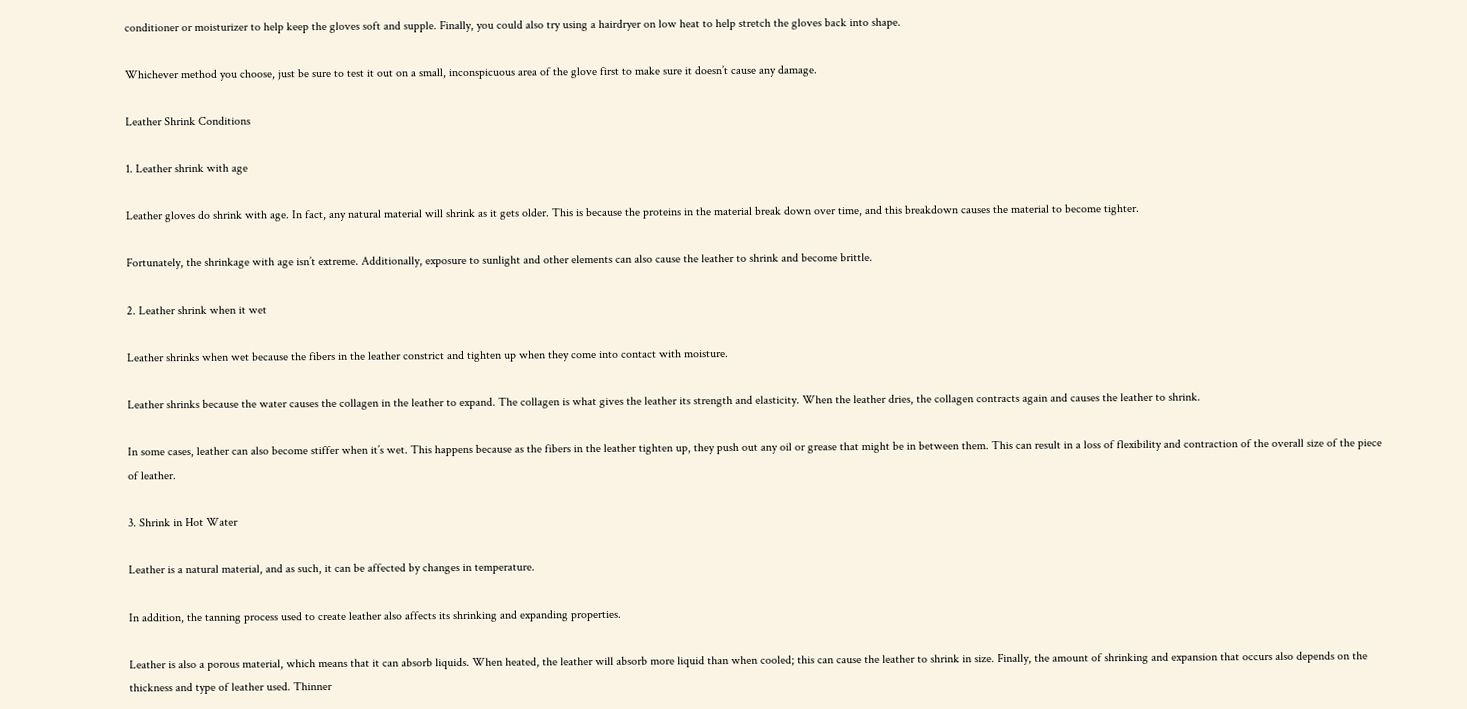conditioner or moisturizer to help keep the gloves soft and supple. Finally, you could also try using a hairdryer on low heat to help stretch the gloves back into shape.

Whichever method you choose, just be sure to test it out on a small, inconspicuous area of the glove first to make sure it doesn’t cause any damage.

Leather Shrink Conditions

1. Leather shrink with age

Leather gloves do shrink with age. In fact, any natural material will shrink as it gets older. This is because the proteins in the material break down over time, and this breakdown causes the material to become tighter.

Fortunately, the shrinkage with age isn’t extreme. Additionally, exposure to sunlight and other elements can also cause the leather to shrink and become brittle.

2. Leather shrink when it wet

Leather shrinks when wet because the fibers in the leather constrict and tighten up when they come into contact with moisture.

Leather shrinks because the water causes the collagen in the leather to expand. The collagen is what gives the leather its strength and elasticity. When the leather dries, the collagen contracts again and causes the leather to shrink.

In some cases, leather can also become stiffer when it’s wet. This happens because as the fibers in the leather tighten up, they push out any oil or grease that might be in between them. This can result in a loss of flexibility and contraction of the overall size of the piece of leather.

3. Shrink in Hot Water

Leather is a natural material, and as such, it can be affected by changes in temperature.

In addition, the tanning process used to create leather also affects its shrinking and expanding properties.

Leather is also a porous material, which means that it can absorb liquids. When heated, the leather will absorb more liquid than when cooled; this can cause the leather to shrink in size. Finally, the amount of shrinking and expansion that occurs also depends on the thickness and type of leather used. Thinner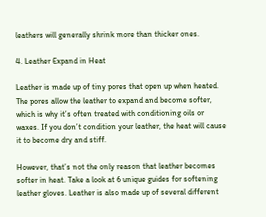leathers will generally shrink more than thicker ones.

4. Leather Expand in Heat

Leather is made up of tiny pores that open up when heated. The pores allow the leather to expand and become softer, which is why it’s often treated with conditioning oils or waxes. If you don’t condition your leather, the heat will cause it to become dry and stiff.

However, that’s not the only reason that leather becomes softer in heat. Take a look at 6 unique guides for softening leather gloves. Leather is also made up of several different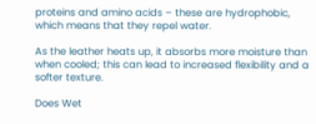proteins and amino acids – these are hydrophobic, which means that they repel water.

As the leather heats up, it absorbs more moisture than when cooled; this can lead to increased flexibility and a softer texture.

Does Wet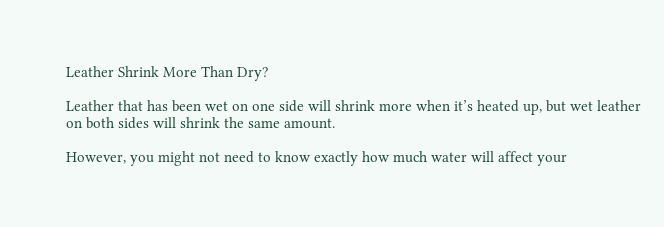Leather Shrink More Than Dry?

Leather that has been wet on one side will shrink more when it’s heated up, but wet leather on both sides will shrink the same amount.

However, you might not need to know exactly how much water will affect your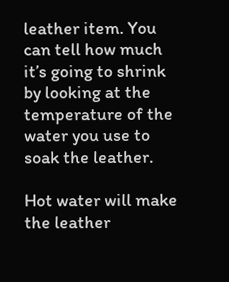leather item. You can tell how much it’s going to shrink by looking at the temperature of the water you use to soak the leather.

Hot water will make the leather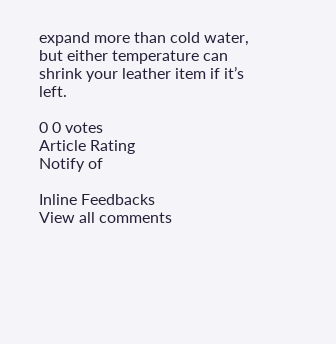expand more than cold water, but either temperature can shrink your leather item if it’s left.

0 0 votes
Article Rating
Notify of

Inline Feedbacks
View all comments